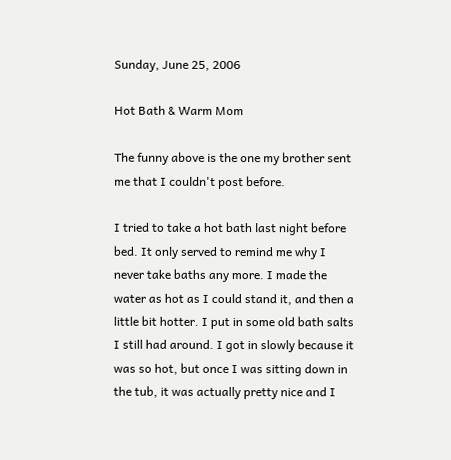Sunday, June 25, 2006

Hot Bath & Warm Mom

The funny above is the one my brother sent me that I couldn't post before.

I tried to take a hot bath last night before bed. It only served to remind me why I never take baths any more. I made the water as hot as I could stand it, and then a little bit hotter. I put in some old bath salts I still had around. I got in slowly because it was so hot, but once I was sitting down in the tub, it was actually pretty nice and I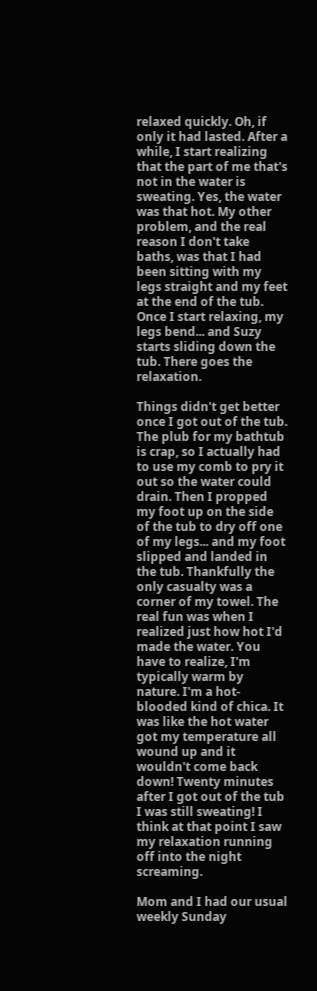relaxed quickly. Oh, if only it had lasted. After a while, I start realizing that the part of me that's not in the water is sweating. Yes, the water was that hot. My other problem, and the real reason I don't take baths, was that I had been sitting with my legs straight and my feet at the end of the tub. Once I start relaxing, my legs bend... and Suzy starts sliding down the tub. There goes the relaxation.

Things didn't get better once I got out of the tub. The plub for my bathtub is crap, so I actually had to use my comb to pry it out so the water could drain. Then I propped my foot up on the side of the tub to dry off one of my legs... and my foot slipped and landed in the tub. Thankfully the only casualty was a corner of my towel. The real fun was when I realized just how hot I'd made the water. You have to realize, I'm typically warm by nature. I'm a hot-blooded kind of chica. It was like the hot water got my temperature all wound up and it wouldn't come back down! Twenty minutes after I got out of the tub I was still sweating! I think at that point I saw my relaxation running off into the night screaming.

Mom and I had our usual weekly Sunday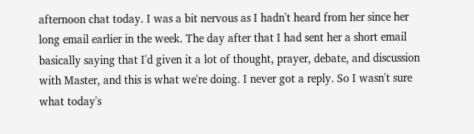afternoon chat today. I was a bit nervous as I hadn't heard from her since her long email earlier in the week. The day after that I had sent her a short email basically saying that I'd given it a lot of thought, prayer, debate, and discussion with Master, and this is what we're doing. I never got a reply. So I wasn't sure what today's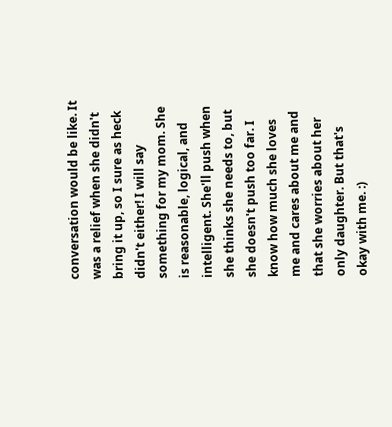conversation would be like. It was a relief when she didn't bring it up, so I sure as heck didn't either! I will say something for my mom. She is reasonable, logical, and intelligent. She'll push when she thinks she needs to, but she doesn't push too far. I know how much she loves me and cares about me and that she worries about her only daughter. But that's okay with me. :)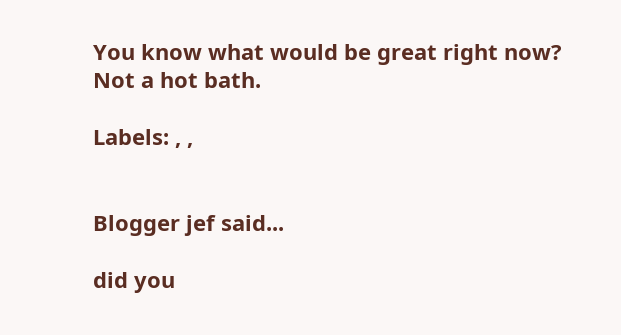You know what would be great right now? Not a hot bath.

Labels: , ,


Blogger jef said...

did you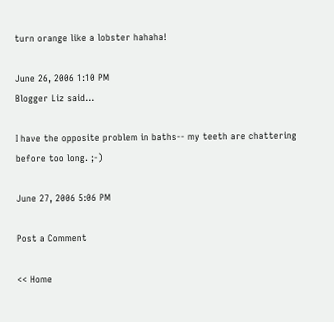turn orange like a lobster hahaha!

June 26, 2006 1:10 PM
Blogger Liz said...

I have the opposite problem in baths-- my teeth are chattering before too long. ;-)

June 27, 2006 5:06 PM

Post a Comment

<< Home